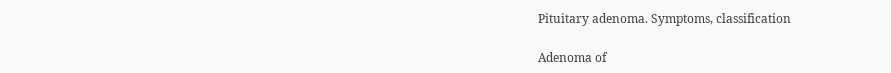Pituitary adenoma. Symptoms, classification

Adenoma of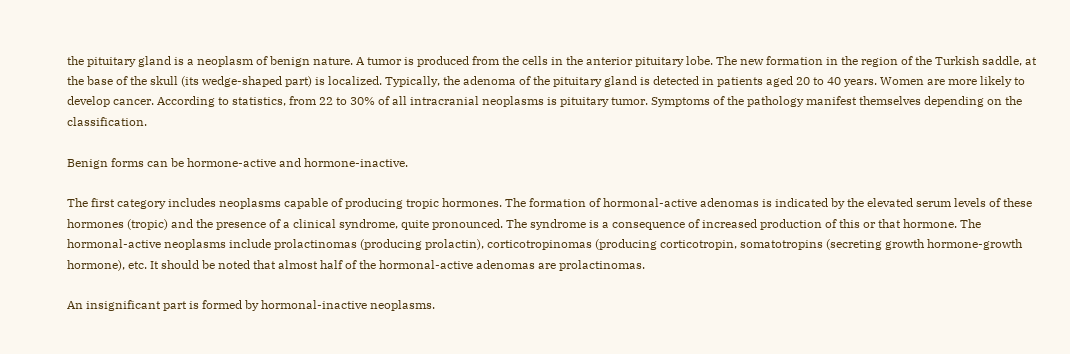the pituitary gland is a neoplasm of benign nature. A tumor is produced from the cells in the anterior pituitary lobe. The new formation in the region of the Turkish saddle, at the base of the skull (its wedge-shaped part) is localized. Typically, the adenoma of the pituitary gland is detected in patients aged 20 to 40 years. Women are more likely to develop cancer. According to statistics, from 22 to 30% of all intracranial neoplasms is pituitary tumor. Symptoms of the pathology manifest themselves depending on the classification.

Benign forms can be hormone-active and hormone-inactive.

The first category includes neoplasms capable of producing tropic hormones. The formation of hormonal-active adenomas is indicated by the elevated serum levels of these hormones (tropic) and the presence of a clinical syndrome, quite pronounced. The syndrome is a consequence of increased production of this or that hormone. The hormonal-active neoplasms include prolactinomas (producing prolactin), corticotropinomas (producing corticotropin, somatotropins (secreting growth hormone-growth hormone), etc. It should be noted that almost half of the hormonal-active adenomas are prolactinomas.

An insignificant part is formed by hormonal-inactive neoplasms.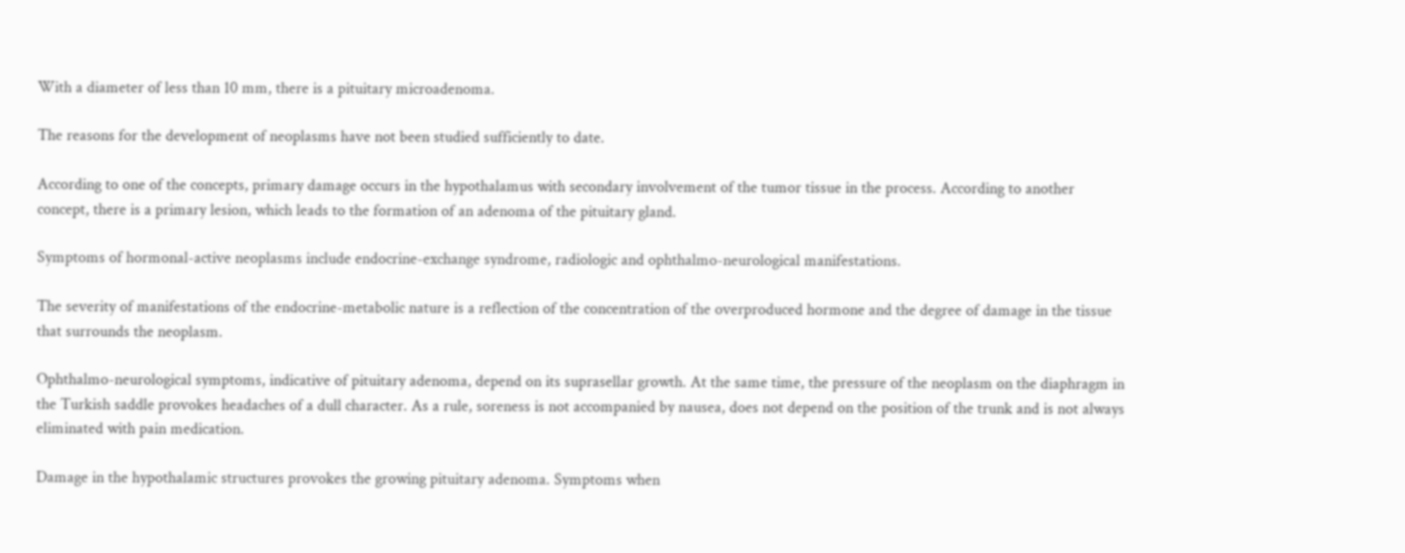With a diameter of less than 10 mm, there is a pituitary microadenoma.

The reasons for the development of neoplasms have not been studied sufficiently to date.

According to one of the concepts, primary damage occurs in the hypothalamus with secondary involvement of the tumor tissue in the process. According to another concept, there is a primary lesion, which leads to the formation of an adenoma of the pituitary gland.

Symptoms of hormonal-active neoplasms include endocrine-exchange syndrome, radiologic and ophthalmo-neurological manifestations.

The severity of manifestations of the endocrine-metabolic nature is a reflection of the concentration of the overproduced hormone and the degree of damage in the tissue that surrounds the neoplasm.

Ophthalmo-neurological symptoms, indicative of pituitary adenoma, depend on its suprasellar growth. At the same time, the pressure of the neoplasm on the diaphragm in the Turkish saddle provokes headaches of a dull character. As a rule, soreness is not accompanied by nausea, does not depend on the position of the trunk and is not always eliminated with pain medication.

Damage in the hypothalamic structures provokes the growing pituitary adenoma. Symptoms when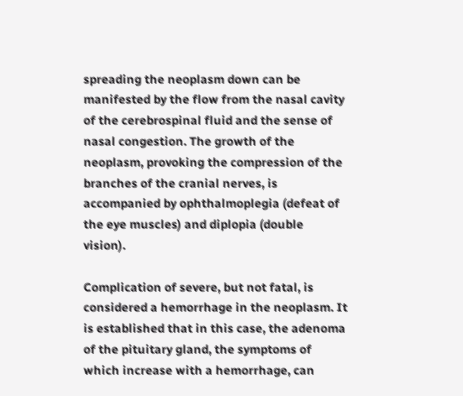spreading the neoplasm down can be manifested by the flow from the nasal cavity of the cerebrospinal fluid and the sense of nasal congestion. The growth of the neoplasm, provoking the compression of the branches of the cranial nerves, is accompanied by ophthalmoplegia (defeat of the eye muscles) and diplopia (double vision).

Complication of severe, but not fatal, is considered a hemorrhage in the neoplasm. It is established that in this case, the adenoma of the pituitary gland, the symptoms of which increase with a hemorrhage, can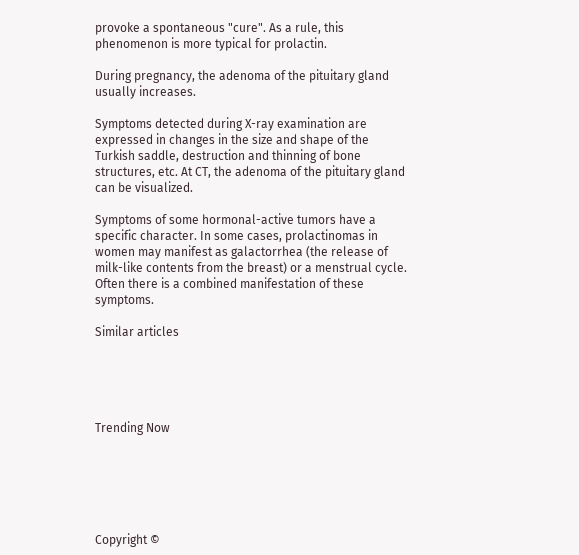provoke a spontaneous "cure". As a rule, this phenomenon is more typical for prolactin.

During pregnancy, the adenoma of the pituitary gland usually increases.

Symptoms detected during X-ray examination are expressed in changes in the size and shape of the Turkish saddle, destruction and thinning of bone structures, etc. At CT, the adenoma of the pituitary gland can be visualized.

Symptoms of some hormonal-active tumors have a specific character. In some cases, prolactinomas in women may manifest as galactorrhea (the release of milk-like contents from the breast) or a menstrual cycle. Often there is a combined manifestation of these symptoms.

Similar articles





Trending Now






Copyright ©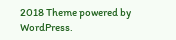2018 Theme powered by WordPress.